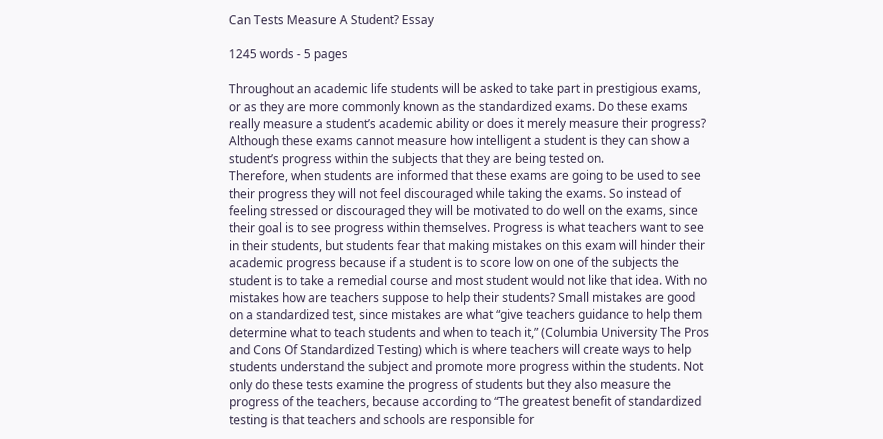Can Tests Measure A Student? Essay

1245 words - 5 pages

Throughout an academic life students will be asked to take part in prestigious exams, or as they are more commonly known as the standardized exams. Do these exams really measure a student’s academic ability or does it merely measure their progress? Although these exams cannot measure how intelligent a student is they can show a student’s progress within the subjects that they are being tested on.
Therefore, when students are informed that these exams are going to be used to see their progress they will not feel discouraged while taking the exams. So instead of feeling stressed or discouraged they will be motivated to do well on the exams, since their goal is to see progress within themselves. Progress is what teachers want to see in their students, but students fear that making mistakes on this exam will hinder their academic progress because if a student is to score low on one of the subjects the student is to take a remedial course and most student would not like that idea. With no mistakes how are teachers suppose to help their students? Small mistakes are good on a standardized test, since mistakes are what “give teachers guidance to help them determine what to teach students and when to teach it,” (Columbia University The Pros and Cons Of Standardized Testing) which is where teachers will create ways to help students understand the subject and promote more progress within the students. Not only do these tests examine the progress of students but they also measure the progress of the teachers, because according to “The greatest benefit of standardized testing is that teachers and schools are responsible for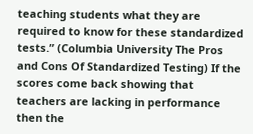teaching students what they are required to know for these standardized tests.” (Columbia University The Pros and Cons Of Standardized Testing) If the scores come back showing that teachers are lacking in performance then the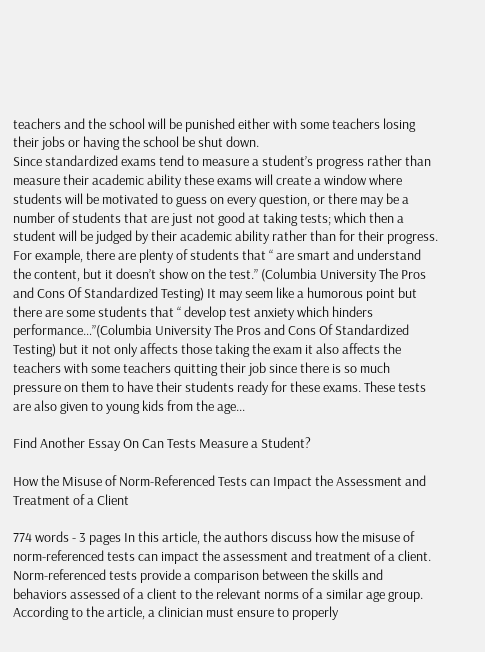teachers and the school will be punished either with some teachers losing their jobs or having the school be shut down.
Since standardized exams tend to measure a student’s progress rather than measure their academic ability these exams will create a window where students will be motivated to guess on every question, or there may be a number of students that are just not good at taking tests; which then a student will be judged by their academic ability rather than for their progress. For example, there are plenty of students that “ are smart and understand the content, but it doesn’t show on the test.” (Columbia University The Pros and Cons Of Standardized Testing) It may seem like a humorous point but there are some students that “ develop test anxiety which hinders performance…”(Columbia University The Pros and Cons Of Standardized Testing) but it not only affects those taking the exam it also affects the teachers with some teachers quitting their job since there is so much pressure on them to have their students ready for these exams. These tests are also given to young kids from the age...

Find Another Essay On Can Tests Measure a Student?

How the Misuse of Norm-Referenced Tests can Impact the Assessment and Treatment of a Client

774 words - 3 pages In this article, the authors discuss how the misuse of norm-referenced tests can impact the assessment and treatment of a client. Norm-referenced tests provide a comparison between the skills and behaviors assessed of a client to the relevant norms of a similar age group. According to the article, a clinician must ensure to properly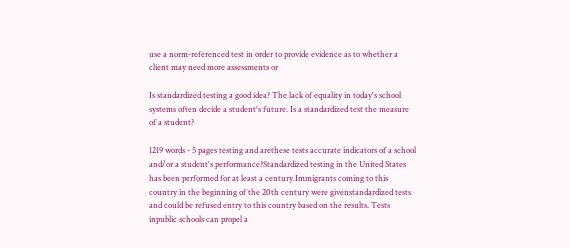use a norm-referenced test in order to provide evidence as to whether a client may need more assessments or

Is standardized testing a good idea? The lack of equality in today's school systems often decide a student's future. Is a standardized test the measure of a student?

1219 words - 5 pages testing and arethese tests accurate indicators of a school and/or a student's performance?Standardized testing in the United States has been performed for at least a century.Immigrants coming to this country in the beginning of the 20th century were givenstandardized tests and could be refused entry to this country based on the results. Tests inpublic schools can propel a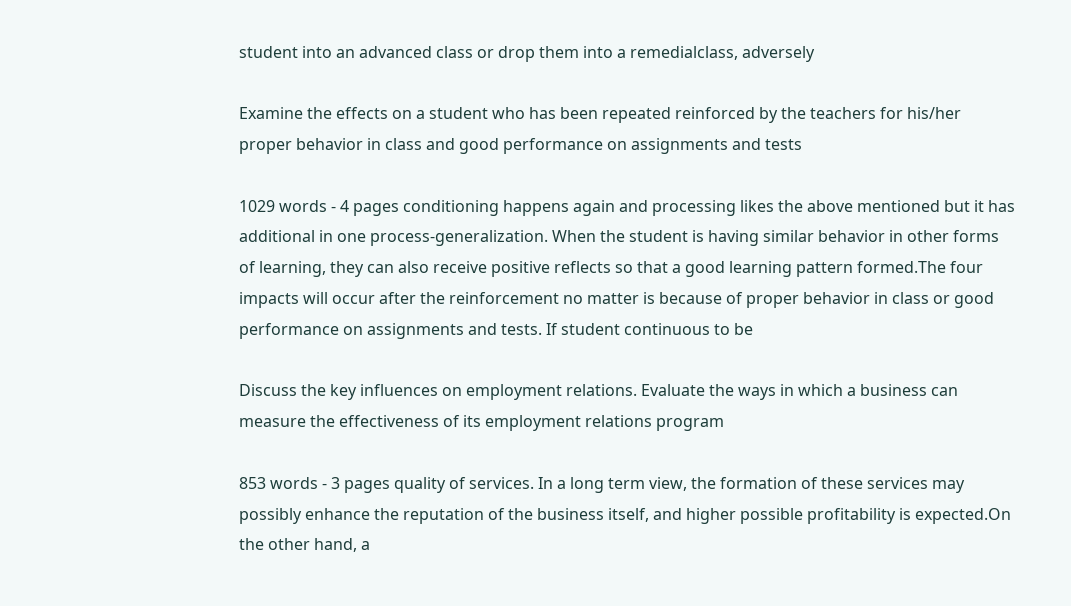student into an advanced class or drop them into a remedialclass, adversely

Examine the effects on a student who has been repeated reinforced by the teachers for his/her proper behavior in class and good performance on assignments and tests

1029 words - 4 pages conditioning happens again and processing likes the above mentioned but it has additional in one process-generalization. When the student is having similar behavior in other forms of learning, they can also receive positive reflects so that a good learning pattern formed.The four impacts will occur after the reinforcement no matter is because of proper behavior in class or good performance on assignments and tests. If student continuous to be

Discuss the key influences on employment relations. Evaluate the ways in which a business can measure the effectiveness of its employment relations program

853 words - 3 pages quality of services. In a long term view, the formation of these services may possibly enhance the reputation of the business itself, and higher possible profitability is expected.On the other hand, a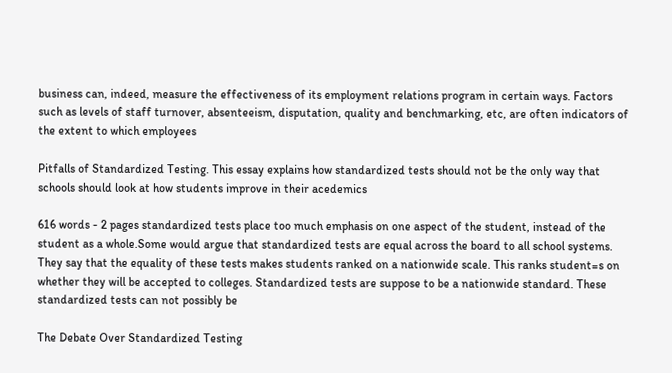business can, indeed, measure the effectiveness of its employment relations program in certain ways. Factors such as levels of staff turnover, absenteeism, disputation, quality and benchmarking, etc, are often indicators of the extent to which employees

Pitfalls of Standardized Testing. This essay explains how standardized tests should not be the only way that schools should look at how students improve in their acedemics

616 words - 2 pages standardized tests place too much emphasis on one aspect of the student, instead of the student as a whole.Some would argue that standardized tests are equal across the board to all school systems. They say that the equality of these tests makes students ranked on a nationwide scale. This ranks student=s on whether they will be accepted to colleges. Standardized tests are suppose to be a nationwide standard. These standardized tests can not possibly be

The Debate Over Standardized Testing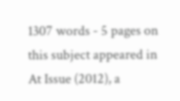1307 words - 5 pages on this subject appeared in At Issue (2012), a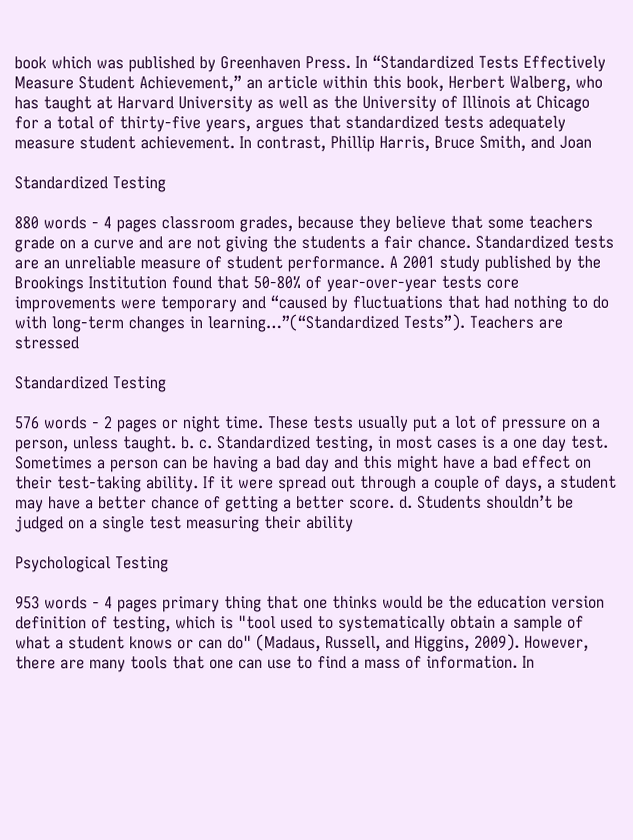book which was published by Greenhaven Press. In “Standardized Tests Effectively Measure Student Achievement,” an article within this book, Herbert Walberg, who has taught at Harvard University as well as the University of Illinois at Chicago for a total of thirty-five years, argues that standardized tests adequately measure student achievement. In contrast, Phillip Harris, Bruce Smith, and Joan

Standardized Testing

880 words - 4 pages classroom grades, because they believe that some teachers grade on a curve and are not giving the students a fair chance. Standardized tests are an unreliable measure of student performance. A 2001 study published by the Brookings Institution found that 50-80% of year-over-year tests core improvements were temporary and “caused by fluctuations that had nothing to do with long-term changes in learning…”(“Standardized Tests”). Teachers are stressed

Standardized Testing

576 words - 2 pages or night time. These tests usually put a lot of pressure on a person, unless taught. b. c. Standardized testing, in most cases is a one day test. Sometimes a person can be having a bad day and this might have a bad effect on their test-taking ability. If it were spread out through a couple of days, a student may have a better chance of getting a better score. d. Students shouldn’t be judged on a single test measuring their ability

Psychological Testing

953 words - 4 pages primary thing that one thinks would be the education version definition of testing, which is "tool used to systematically obtain a sample of what a student knows or can do" (Madaus, Russell, and Higgins, 2009). However, there are many tools that one can use to find a mass of information. In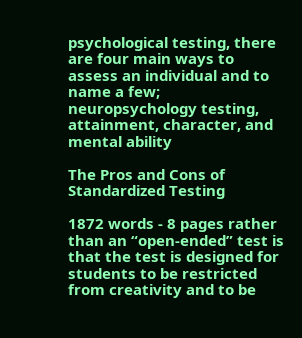psychological testing, there are four main ways to assess an individual and to name a few; neuropsychology testing, attainment, character, and mental ability

The Pros and Cons of Standardized Testing

1872 words - 8 pages rather than an “open-ended” test is that the test is designed for students to be restricted from creativity and to be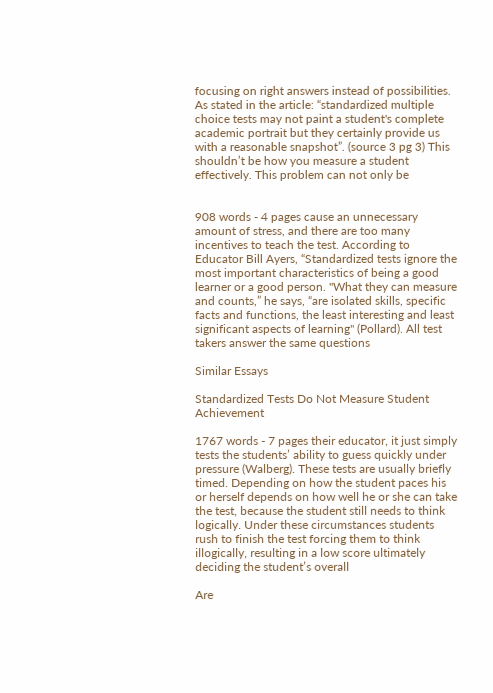focusing on right answers instead of possibilities. As stated in the article: “standardized multiple choice tests may not paint a student's complete academic portrait but they certainly provide us with a reasonable snapshot”. (source 3 pg 3) This shouldn’t be how you measure a student effectively. This problem can not only be


908 words - 4 pages cause an unnecessary amount of stress, and there are too many incentives to teach the test. According to Educator Bill Ayers, “Standardized tests ignore the most important characteristics of being a good learner or a good person. "What they can measure and counts,” he says, “are isolated skills, specific facts and functions, the least interesting and least significant aspects of learning" (Pollard). All test takers answer the same questions

Similar Essays

Standardized Tests Do Not Measure Student Achievement

1767 words - 7 pages their educator, it just simply tests the students’ ability to guess quickly under pressure (Walberg). These tests are usually briefly timed. Depending on how the student paces his or herself depends on how well he or she can take the test, because the student still needs to think logically. Under these circumstances students rush to finish the test forcing them to think illogically, resulting in a low score ultimately deciding the student’s overall

Are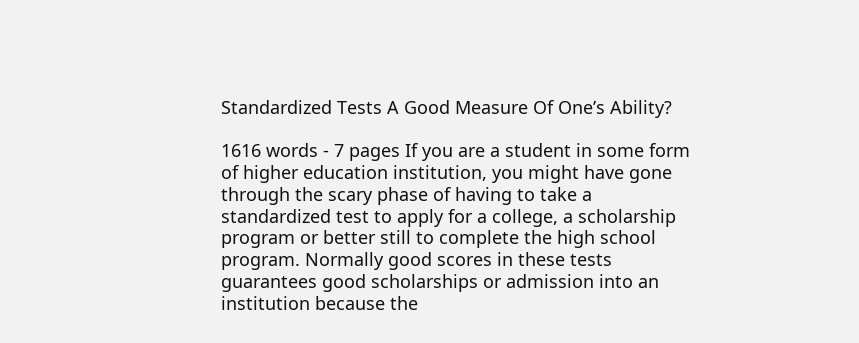Standardized Tests A Good Measure Of One’s Ability?

1616 words - 7 pages If you are a student in some form of higher education institution, you might have gone through the scary phase of having to take a standardized test to apply for a college, a scholarship program or better still to complete the high school program. Normally good scores in these tests guarantees good scholarships or admission into an institution because the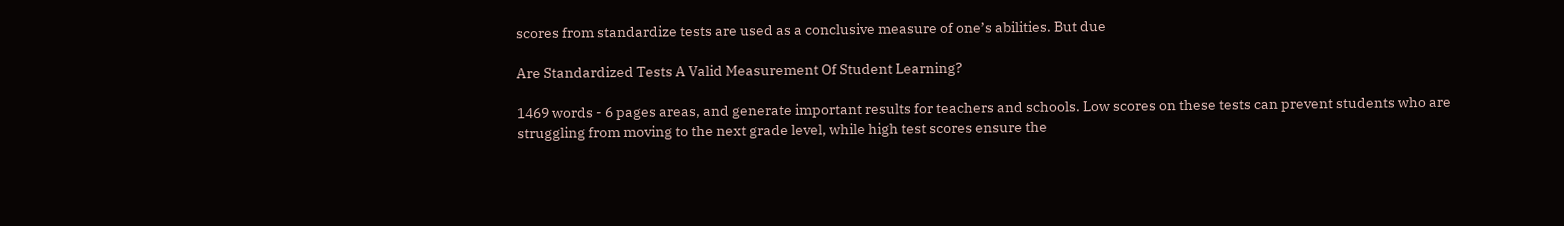scores from standardize tests are used as a conclusive measure of one’s abilities. But due

Are Standardized Tests A Valid Measurement Of Student Learning?

1469 words - 6 pages areas, and generate important results for teachers and schools. Low scores on these tests can prevent students who are struggling from moving to the next grade level, while high test scores ensure the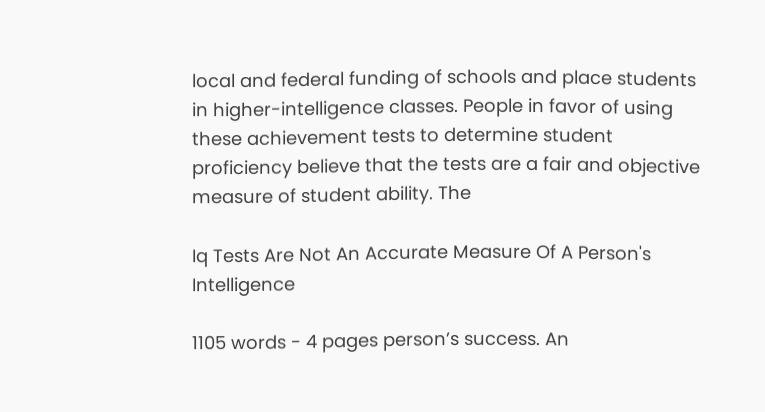local and federal funding of schools and place students in higher-intelligence classes. People in favor of using these achievement tests to determine student proficiency believe that the tests are a fair and objective measure of student ability. The

Iq Tests Are Not An Accurate Measure Of A Person's Intelligence

1105 words - 4 pages person’s success. An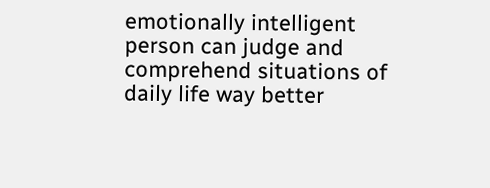emotionally intelligent person can judge and comprehend situations of daily life way better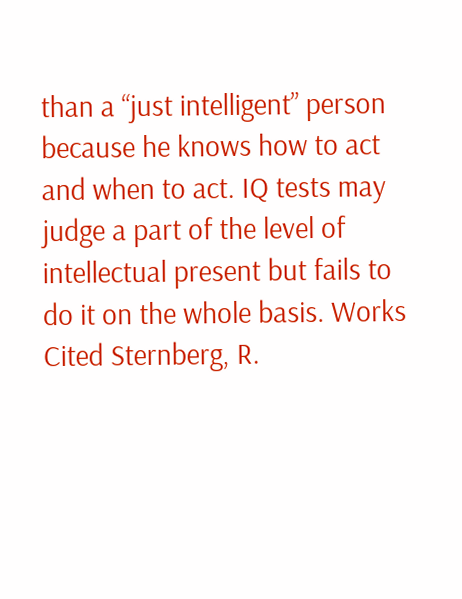than a “just intelligent” person because he knows how to act and when to act. IQ tests may judge a part of the level of intellectual present but fails to do it on the whole basis. Works Cited Sternberg, R.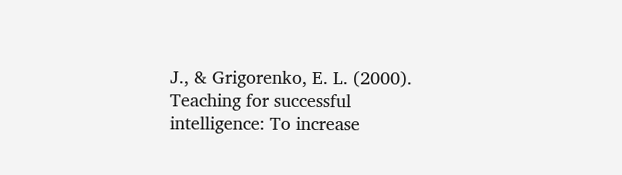J., & Grigorenko, E. L. (2000). Teaching for successful intelligence: To increase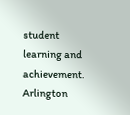student learning and achievement. Arlington